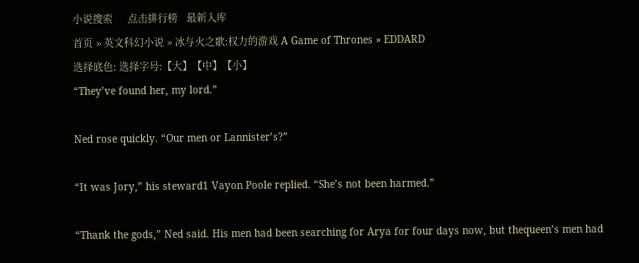小说搜索     点击排行榜   最新入库
首页 » 英文科幻小说 » 冰与火之歌:权力的游戏 A Game of Thrones » EDDARD
选择底色: 选择字号:【大】【中】【小】
“They’ve found her, my lord.”

Ned rose quickly. “Our men or Lannister’s?”

“It was Jory,” his steward1 Vayon Poole replied. “She’s not been harmed.”

“Thank the gods,” Ned said. His men had been searching for Arya for four days now, but thequeen’s men had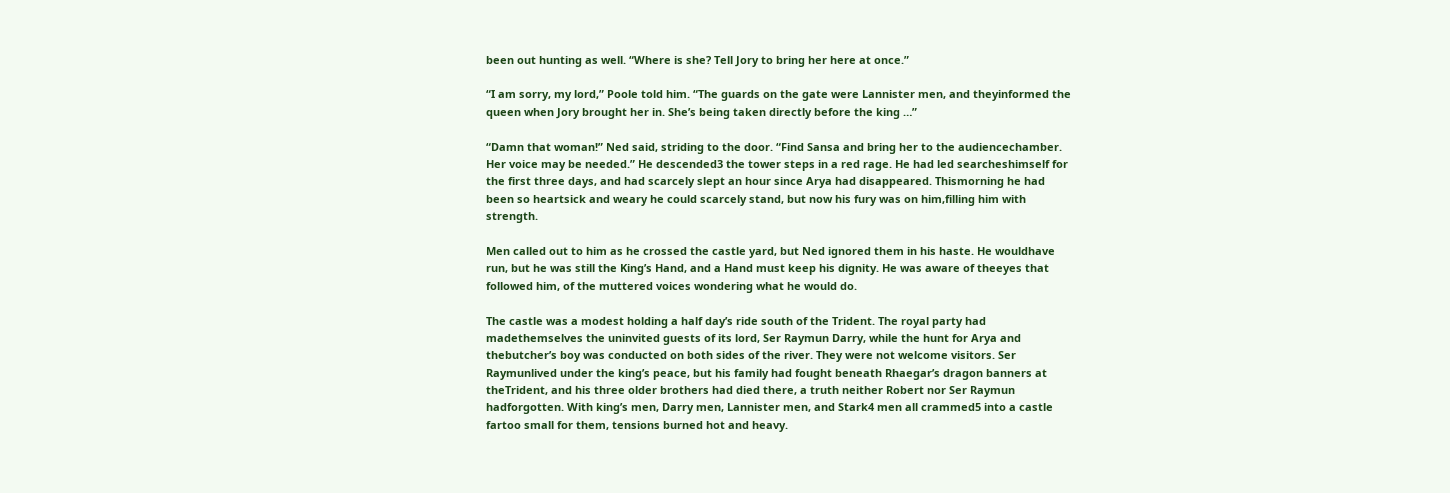been out hunting as well. “Where is she? Tell Jory to bring her here at once.”

“I am sorry, my lord,” Poole told him. “The guards on the gate were Lannister men, and theyinformed the queen when Jory brought her in. She’s being taken directly before the king …”

“Damn that woman!” Ned said, striding to the door. “Find Sansa and bring her to the audiencechamber. Her voice may be needed.” He descended3 the tower steps in a red rage. He had led searcheshimself for the first three days, and had scarcely slept an hour since Arya had disappeared. Thismorning he had been so heartsick and weary he could scarcely stand, but now his fury was on him,filling him with strength.

Men called out to him as he crossed the castle yard, but Ned ignored them in his haste. He wouldhave run, but he was still the King’s Hand, and a Hand must keep his dignity. He was aware of theeyes that followed him, of the muttered voices wondering what he would do.

The castle was a modest holding a half day’s ride south of the Trident. The royal party had madethemselves the uninvited guests of its lord, Ser Raymun Darry, while the hunt for Arya and thebutcher’s boy was conducted on both sides of the river. They were not welcome visitors. Ser Raymunlived under the king’s peace, but his family had fought beneath Rhaegar’s dragon banners at theTrident, and his three older brothers had died there, a truth neither Robert nor Ser Raymun hadforgotten. With king’s men, Darry men, Lannister men, and Stark4 men all crammed5 into a castle fartoo small for them, tensions burned hot and heavy.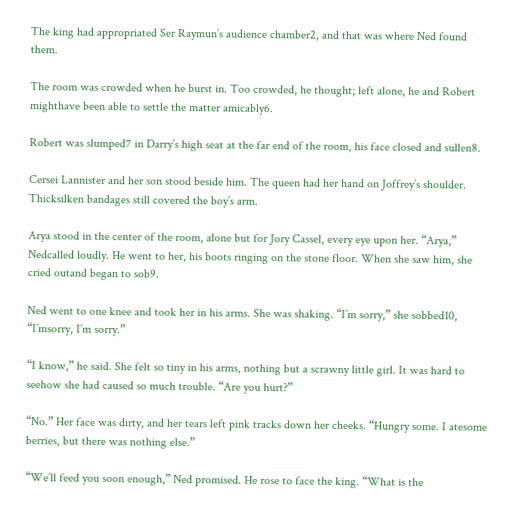The king had appropriated Ser Raymun’s audience chamber2, and that was where Ned found them.

The room was crowded when he burst in. Too crowded, he thought; left alone, he and Robert mighthave been able to settle the matter amicably6.

Robert was slumped7 in Darry’s high seat at the far end of the room, his face closed and sullen8.

Cersei Lannister and her son stood beside him. The queen had her hand on Joffrey’s shoulder. Thicksilken bandages still covered the boy’s arm.

Arya stood in the center of the room, alone but for Jory Cassel, every eye upon her. “Arya,” Nedcalled loudly. He went to her, his boots ringing on the stone floor. When she saw him, she cried outand began to sob9.

Ned went to one knee and took her in his arms. She was shaking. “I’m sorry,” she sobbed10, “I’msorry, I’m sorry.”

“I know,” he said. She felt so tiny in his arms, nothing but a scrawny little girl. It was hard to seehow she had caused so much trouble. “Are you hurt?”

“No.” Her face was dirty, and her tears left pink tracks down her cheeks. “Hungry some. I atesome berries, but there was nothing else.”

“We’ll feed you soon enough,” Ned promised. He rose to face the king. “What is the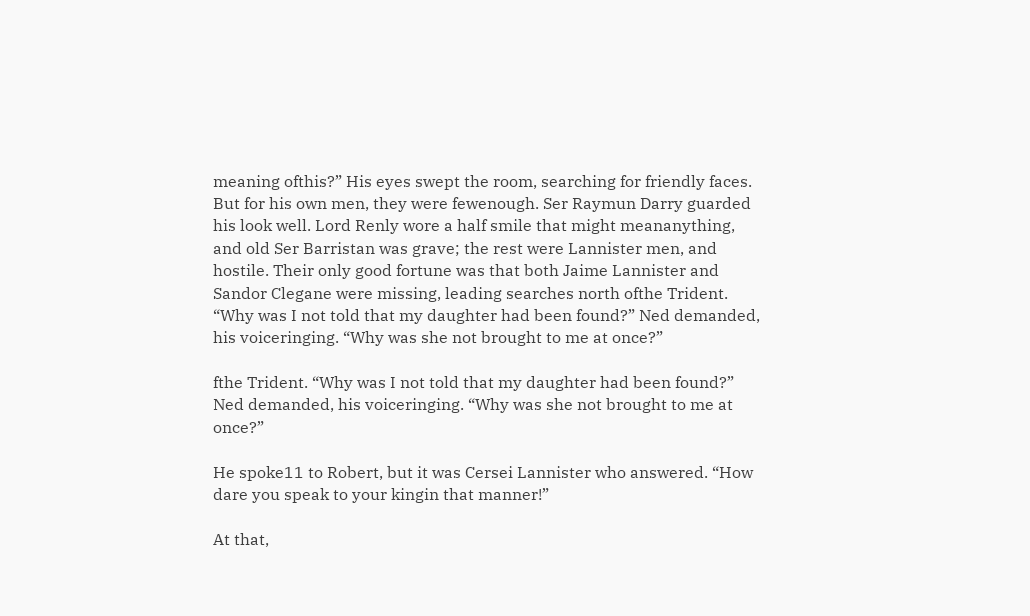meaning ofthis?” His eyes swept the room, searching for friendly faces. But for his own men, they were fewenough. Ser Raymun Darry guarded his look well. Lord Renly wore a half smile that might meananything, and old Ser Barristan was grave; the rest were Lannister men, and hostile. Their only good fortune was that both Jaime Lannister and Sandor Clegane were missing, leading searches north ofthe Trident. “Why was I not told that my daughter had been found?” Ned demanded, his voiceringing. “Why was she not brought to me at once?”

fthe Trident. “Why was I not told that my daughter had been found?” Ned demanded, his voiceringing. “Why was she not brought to me at once?”

He spoke11 to Robert, but it was Cersei Lannister who answered. “How dare you speak to your kingin that manner!”

At that,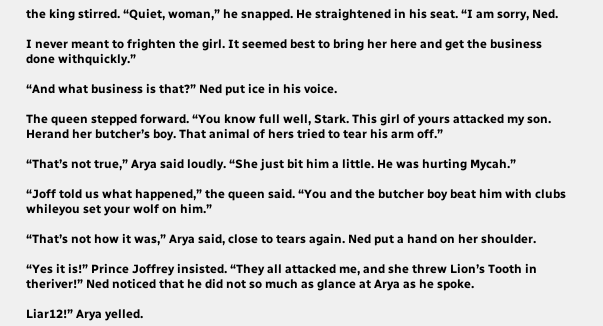the king stirred. “Quiet, woman,” he snapped. He straightened in his seat. “I am sorry, Ned.

I never meant to frighten the girl. It seemed best to bring her here and get the business done withquickly.”

“And what business is that?” Ned put ice in his voice.

The queen stepped forward. “You know full well, Stark. This girl of yours attacked my son. Herand her butcher’s boy. That animal of hers tried to tear his arm off.”

“That’s not true,” Arya said loudly. “She just bit him a little. He was hurting Mycah.”

“Joff told us what happened,” the queen said. “You and the butcher boy beat him with clubs whileyou set your wolf on him.”

“That’s not how it was,” Arya said, close to tears again. Ned put a hand on her shoulder.

“Yes it is!” Prince Joffrey insisted. “They all attacked me, and she threw Lion’s Tooth in theriver!” Ned noticed that he did not so much as glance at Arya as he spoke.

Liar12!” Arya yelled.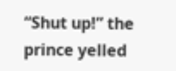“Shut up!” the prince yelled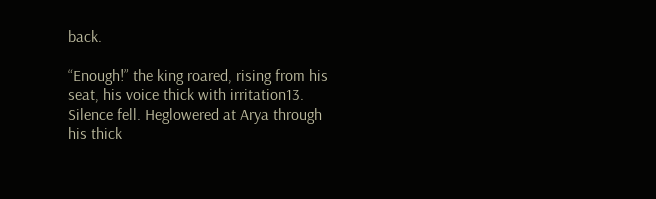back.

“Enough!” the king roared, rising from his seat, his voice thick with irritation13. Silence fell. Heglowered at Arya through his thick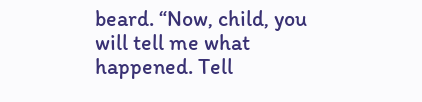beard. “Now, child, you will tell me what happened. Tell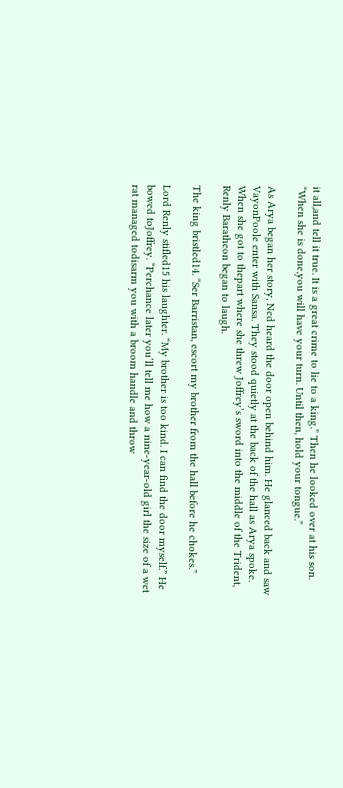it all,and tell it true. It is a great crime to lie to a king.” Then he looked over at his son. “When she is done,you will have your turn. Until then, hold your tongue.”

As Arya began her story, Ned heard the door open behind him. He glanced back and saw VayonPoole enter with Sansa. They stood quietly at the back of the hall as Arya spoke. When she got to thepart where she threw Joffrey’s sword into the middle of the Trident, Renly Baratheon began to laugh.

The king bristled14. “Ser Barristan, escort my brother from the hall before he chokes.”

Lord Renly stifled15 his laughter. “My brother is too kind. I can find the door myself.” He bowed toJoffrey. “Perchance later you’ll tell me how a nine-year-old girl the size of a wet rat managed todisarm you with a broom handle and throw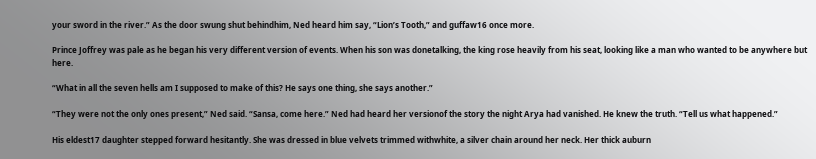your sword in the river.” As the door swung shut behindhim, Ned heard him say, “Lion’s Tooth,” and guffaw16 once more.

Prince Joffrey was pale as he began his very different version of events. When his son was donetalking, the king rose heavily from his seat, looking like a man who wanted to be anywhere but here.

“What in all the seven hells am I supposed to make of this? He says one thing, she says another.”

“They were not the only ones present,” Ned said. “Sansa, come here.” Ned had heard her versionof the story the night Arya had vanished. He knew the truth. “Tell us what happened.”

His eldest17 daughter stepped forward hesitantly. She was dressed in blue velvets trimmed withwhite, a silver chain around her neck. Her thick auburn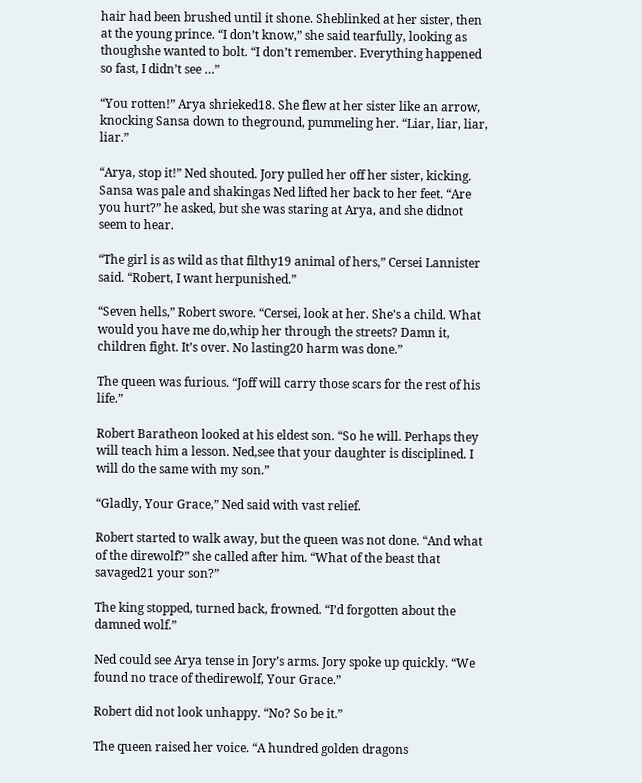hair had been brushed until it shone. Sheblinked at her sister, then at the young prince. “I don’t know,” she said tearfully, looking as thoughshe wanted to bolt. “I don’t remember. Everything happened so fast, I didn’t see …”

“You rotten!” Arya shrieked18. She flew at her sister like an arrow, knocking Sansa down to theground, pummeling her. “Liar, liar, liar, liar.”

“Arya, stop it!” Ned shouted. Jory pulled her off her sister, kicking. Sansa was pale and shakingas Ned lifted her back to her feet. “Are you hurt?” he asked, but she was staring at Arya, and she didnot seem to hear.

“The girl is as wild as that filthy19 animal of hers,” Cersei Lannister said. “Robert, I want herpunished.”

“Seven hells,” Robert swore. “Cersei, look at her. She’s a child. What would you have me do,whip her through the streets? Damn it, children fight. It’s over. No lasting20 harm was done.”

The queen was furious. “Joff will carry those scars for the rest of his life.”

Robert Baratheon looked at his eldest son. “So he will. Perhaps they will teach him a lesson. Ned,see that your daughter is disciplined. I will do the same with my son.”

“Gladly, Your Grace,” Ned said with vast relief.

Robert started to walk away, but the queen was not done. “And what of the direwolf?” she called after him. “What of the beast that savaged21 your son?”

The king stopped, turned back, frowned. “I’d forgotten about the damned wolf.”

Ned could see Arya tense in Jory’s arms. Jory spoke up quickly. “We found no trace of thedirewolf, Your Grace.”

Robert did not look unhappy. “No? So be it.”

The queen raised her voice. “A hundred golden dragons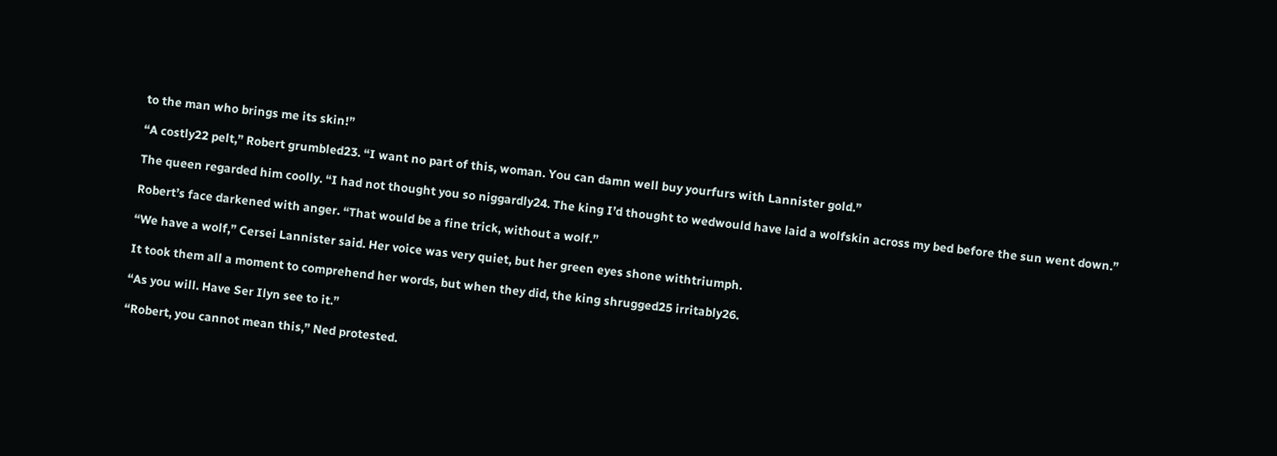to the man who brings me its skin!”

“A costly22 pelt,” Robert grumbled23. “I want no part of this, woman. You can damn well buy yourfurs with Lannister gold.”

The queen regarded him coolly. “I had not thought you so niggardly24. The king I’d thought to wedwould have laid a wolfskin across my bed before the sun went down.”

Robert’s face darkened with anger. “That would be a fine trick, without a wolf.”

“We have a wolf,” Cersei Lannister said. Her voice was very quiet, but her green eyes shone withtriumph.

It took them all a moment to comprehend her words, but when they did, the king shrugged25 irritably26.

“As you will. Have Ser Ilyn see to it.”

“Robert, you cannot mean this,” Ned protested.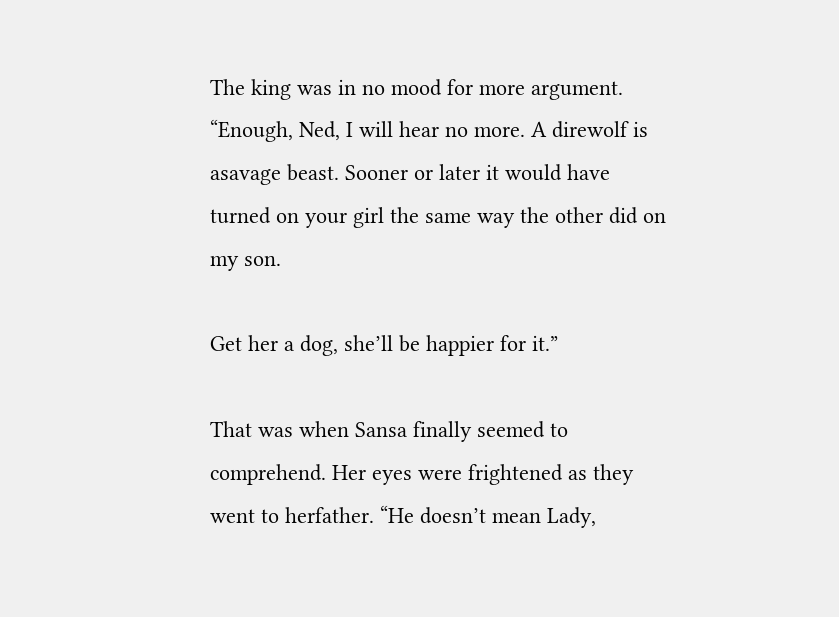The king was in no mood for more argument. “Enough, Ned, I will hear no more. A direwolf is asavage beast. Sooner or later it would have turned on your girl the same way the other did on my son.

Get her a dog, she’ll be happier for it.”

That was when Sansa finally seemed to comprehend. Her eyes were frightened as they went to herfather. “He doesn’t mean Lady,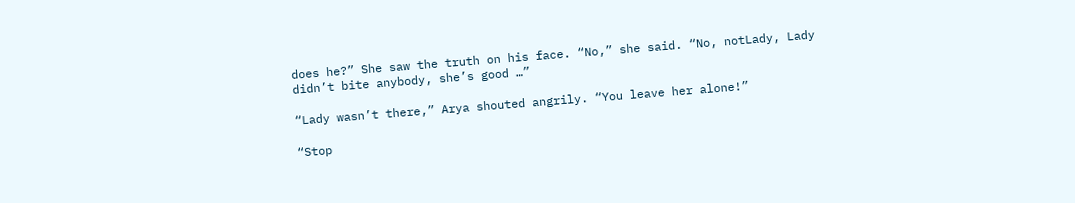does he?” She saw the truth on his face. “No,” she said. “No, notLady, Lady didn’t bite anybody, she’s good …”

“Lady wasn’t there,” Arya shouted angrily. “You leave her alone!”

“Stop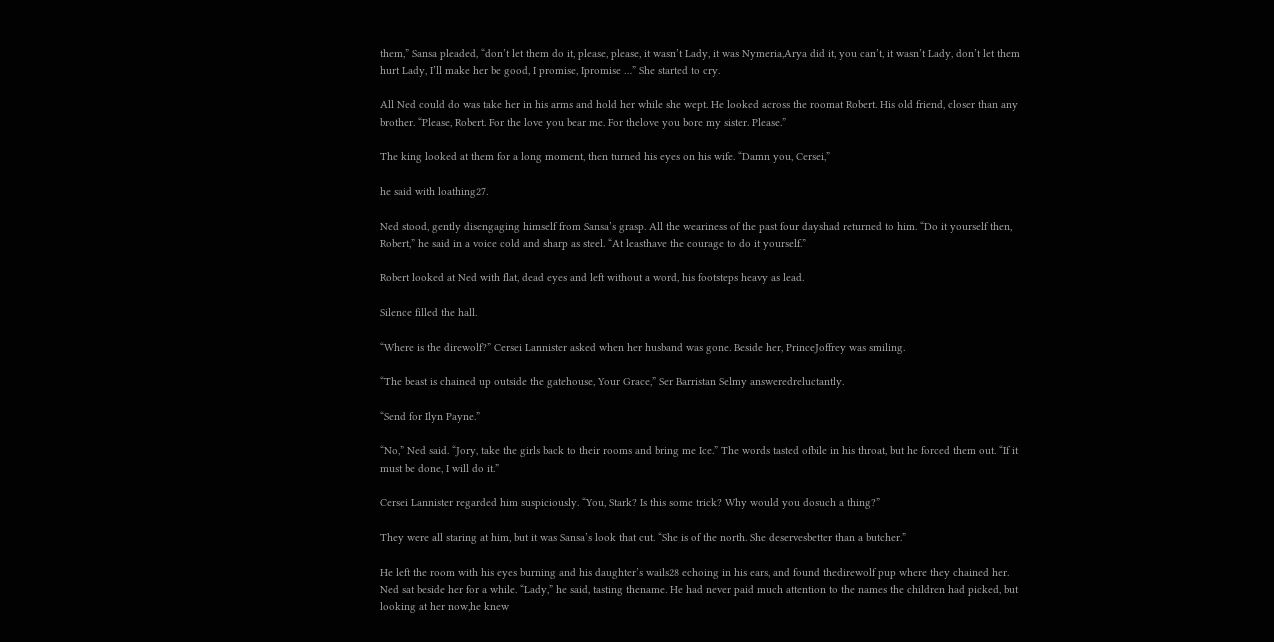them,” Sansa pleaded, “don’t let them do it, please, please, it wasn’t Lady, it was Nymeria,Arya did it, you can’t, it wasn’t Lady, don’t let them hurt Lady, I’ll make her be good, I promise, Ipromise …” She started to cry.

All Ned could do was take her in his arms and hold her while she wept. He looked across the roomat Robert. His old friend, closer than any brother. “Please, Robert. For the love you bear me. For thelove you bore my sister. Please.”

The king looked at them for a long moment, then turned his eyes on his wife. “Damn you, Cersei,”

he said with loathing27.

Ned stood, gently disengaging himself from Sansa’s grasp. All the weariness of the past four dayshad returned to him. “Do it yourself then, Robert,” he said in a voice cold and sharp as steel. “At leasthave the courage to do it yourself.”

Robert looked at Ned with flat, dead eyes and left without a word, his footsteps heavy as lead.

Silence filled the hall.

“Where is the direwolf?” Cersei Lannister asked when her husband was gone. Beside her, PrinceJoffrey was smiling.

“The beast is chained up outside the gatehouse, Your Grace,” Ser Barristan Selmy answeredreluctantly.

“Send for Ilyn Payne.”

“No,” Ned said. “Jory, take the girls back to their rooms and bring me Ice.” The words tasted ofbile in his throat, but he forced them out. “If it must be done, I will do it.”

Cersei Lannister regarded him suspiciously. “You, Stark? Is this some trick? Why would you dosuch a thing?”

They were all staring at him, but it was Sansa’s look that cut. “She is of the north. She deservesbetter than a butcher.”

He left the room with his eyes burning and his daughter’s wails28 echoing in his ears, and found thedirewolf pup where they chained her. Ned sat beside her for a while. “Lady,” he said, tasting thename. He had never paid much attention to the names the children had picked, but looking at her now,he knew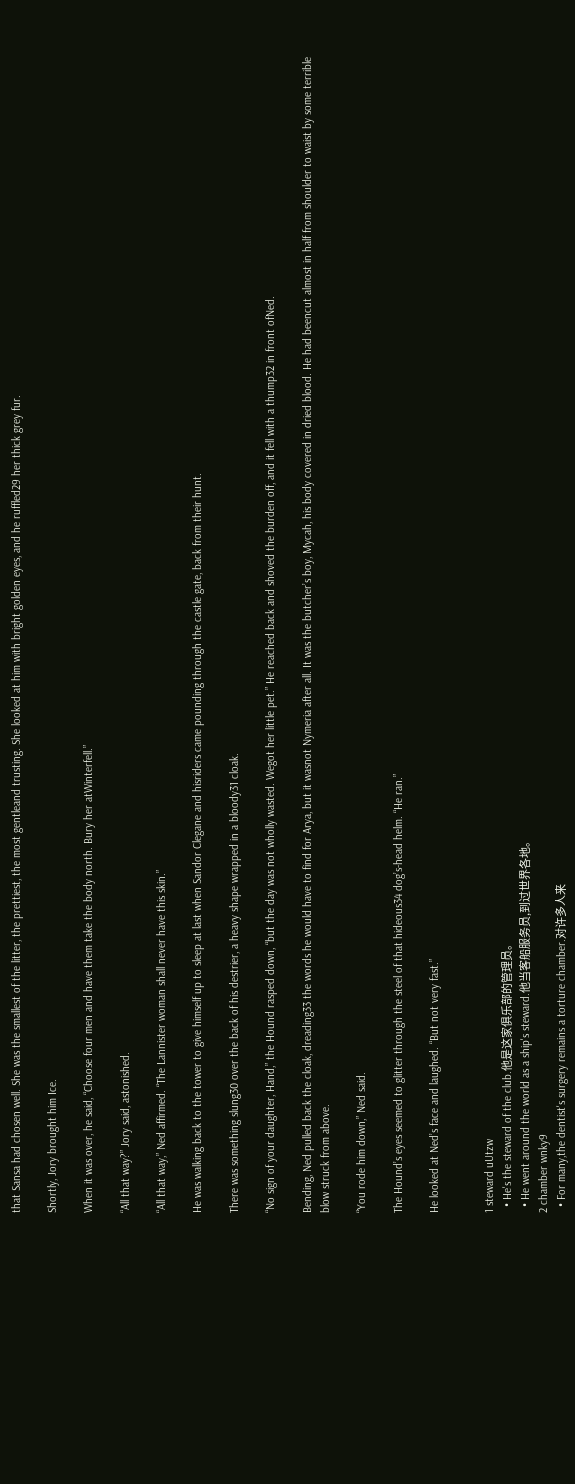that Sansa had chosen well. She was the smallest of the litter, the prettiest, the most gentleand trusting. She looked at him with bright golden eyes, and he ruffled29 her thick grey fur.

Shortly, Jory brought him Ice.

When it was over, he said, “Choose four men and have them take the body north. Bury her atWinterfell.”

“All that way?” Jory said, astonished.

“All that way,” Ned affirmed. “The Lannister woman shall never have this skin.”

He was walking back to the tower to give himself up to sleep at last when Sandor Clegane and hisriders came pounding through the castle gate, back from their hunt.

There was something slung30 over the back of his destrier, a heavy shape wrapped in a bloody31 cloak.

“No sign of your daughter, Hand,” the Hound rasped down, “but the day was not wholly wasted. Wegot her little pet.” He reached back and shoved the burden off, and it fell with a thump32 in front ofNed.

Bending, Ned pulled back the cloak, dreading33 the words he would have to find for Arya, but it wasnot Nymeria after all. It was the butcher’s boy, Mycah, his body covered in dried blood. He had beencut almost in half from shoulder to waist by some terrible blow struck from above.

“You rode him down,” Ned said.

The Hound’s eyes seemed to glitter through the steel of that hideous34 dog’s-head helm. “He ran.”

He looked at Ned’s face and laughed. “But not very fast.”


1 steward uUtzw
  • He's the steward of the club.他是这家俱乐部的管理员。
  • He went around the world as a ship's steward.他当客船服务员,到过世界各地。
2 chamber wnky9
  • For many,the dentist's surgery remains a torture chamber.对许多人来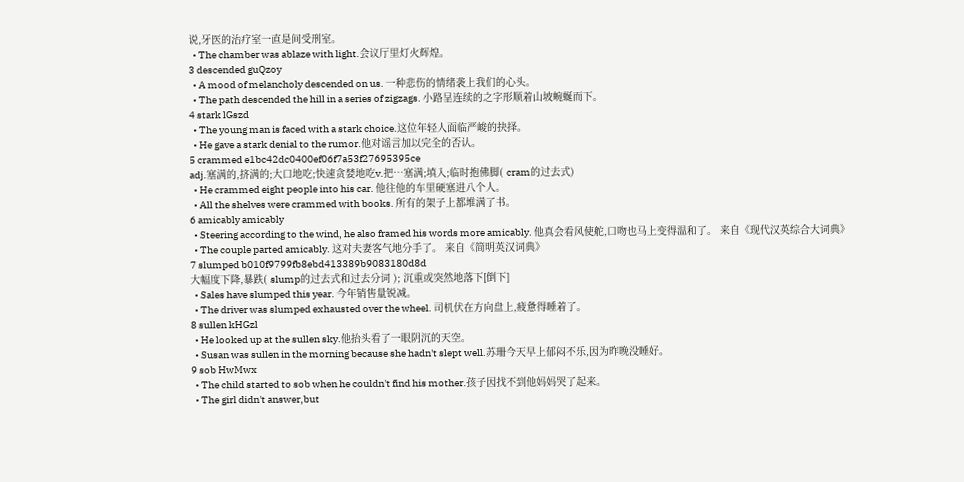说,牙医的治疗室一直是间受刑室。
  • The chamber was ablaze with light.会议厅里灯火辉煌。
3 descended guQzoy
  • A mood of melancholy descended on us. 一种悲伤的情绪袭上我们的心头。
  • The path descended the hill in a series of zigzags. 小路呈连续的之字形顺着山坡蜿蜒而下。
4 stark lGszd
  • The young man is faced with a stark choice.这位年轻人面临严峻的抉择。
  • He gave a stark denial to the rumor.他对谣言加以完全的否认。
5 crammed e1bc42dc0400ef06f7a53f27695395ce
adj.塞满的,挤满的;大口地吃;快速贪婪地吃v.把…塞满;填入;临时抱佛脚( cram的过去式)
  • He crammed eight people into his car. 他往他的车里硬塞进八个人。
  • All the shelves were crammed with books. 所有的架子上都堆满了书。
6 amicably amicably
  • Steering according to the wind, he also framed his words more amicably. 他真会看风使舵,口吻也马上变得温和了。 来自《现代汉英综合大词典》
  • The couple parted amicably. 这对夫妻客气地分手了。 来自《简明英汉词典》
7 slumped b010f9799fb8ebd413389b9083180d8d
大幅度下降,暴跌( slump的过去式和过去分词 ); 沉重或突然地落下[倒下]
  • Sales have slumped this year. 今年销售量锐减。
  • The driver was slumped exhausted over the wheel. 司机伏在方向盘上,疲惫得睡着了。
8 sullen kHGzl
  • He looked up at the sullen sky.他抬头看了一眼阴沉的天空。
  • Susan was sullen in the morning because she hadn't slept well.苏珊今天早上郁闷不乐,因为昨晚没睡好。
9 sob HwMwx
  • The child started to sob when he couldn't find his mother.孩子因找不到他妈妈哭了起来。
  • The girl didn't answer,but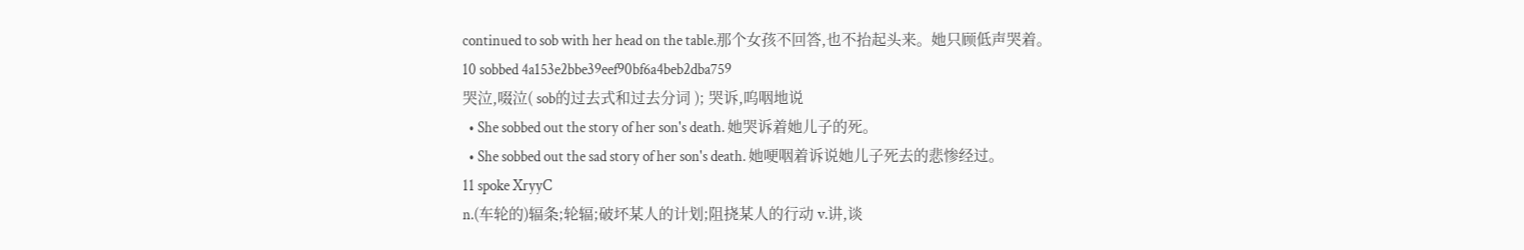continued to sob with her head on the table.那个女孩不回答,也不抬起头来。她只顾低声哭着。
10 sobbed 4a153e2bbe39eef90bf6a4beb2dba759
哭泣,啜泣( sob的过去式和过去分词 ); 哭诉,呜咽地说
  • She sobbed out the story of her son's death. 她哭诉着她儿子的死。
  • She sobbed out the sad story of her son's death. 她哽咽着诉说她儿子死去的悲惨经过。
11 spoke XryyC
n.(车轮的)辐条;轮辐;破坏某人的计划;阻挠某人的行动 v.讲,谈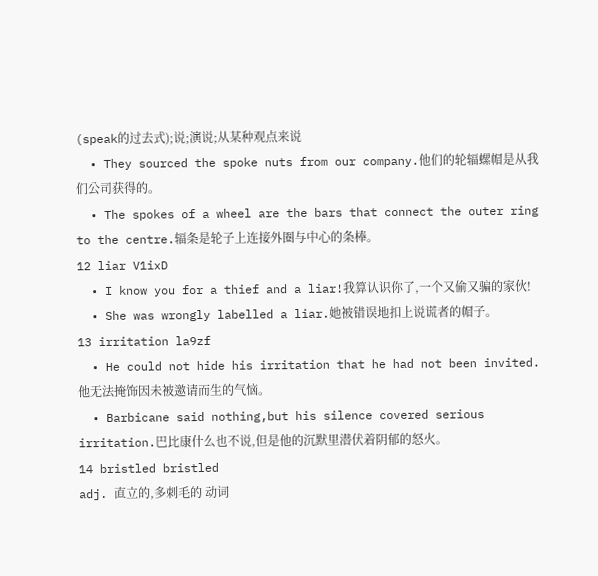(speak的过去式);说;演说;从某种观点来说
  • They sourced the spoke nuts from our company.他们的轮辐螺帽是从我们公司获得的。
  • The spokes of a wheel are the bars that connect the outer ring to the centre.辐条是轮子上连接外圈与中心的条棒。
12 liar V1ixD
  • I know you for a thief and a liar!我算认识你了,一个又偷又骗的家伙!
  • She was wrongly labelled a liar.她被错误地扣上说谎者的帽子。
13 irritation la9zf
  • He could not hide his irritation that he had not been invited.他无法掩饰因未被邀请而生的气恼。
  • Barbicane said nothing,but his silence covered serious irritation.巴比康什么也不说,但是他的沉默里潜伏着阴郁的怒火。
14 bristled bristled
adj. 直立的,多刺毛的 动词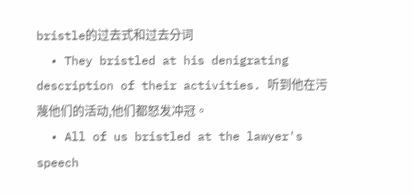bristle的过去式和过去分词
  • They bristled at his denigrating description of their activities. 听到他在污蔑他们的活动,他们都怒发冲冠。
  • All of us bristled at the lawyer's speech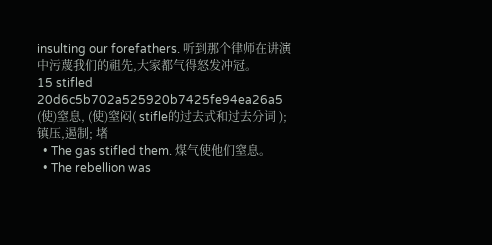insulting our forefathers. 听到那个律师在讲演中污蔑我们的祖先,大家都气得怒发冲冠。
15 stifled 20d6c5b702a525920b7425fe94ea26a5
(使)窒息, (使)窒闷( stifle的过去式和过去分词 ); 镇压,遏制; 堵
  • The gas stifled them. 煤气使他们窒息。
  • The rebellion was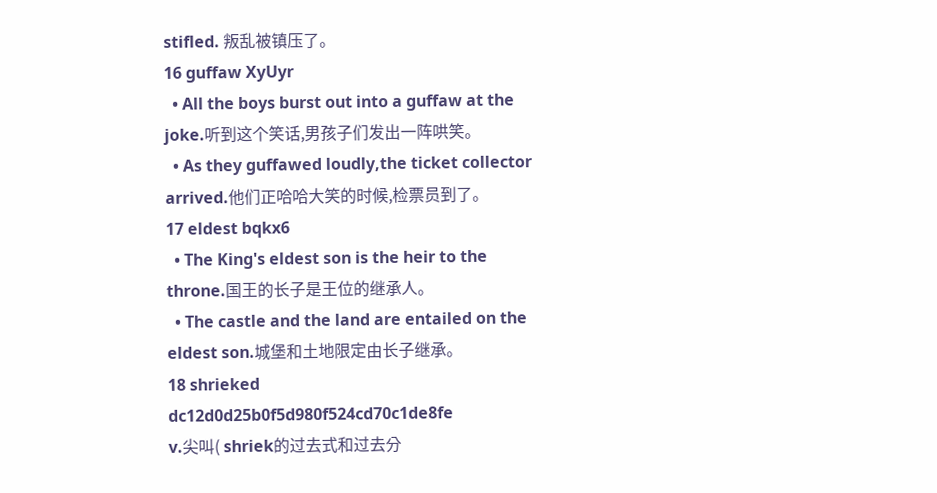stifled. 叛乱被镇压了。
16 guffaw XyUyr
  • All the boys burst out into a guffaw at the joke.听到这个笑话,男孩子们发出一阵哄笑。
  • As they guffawed loudly,the ticket collector arrived.他们正哈哈大笑的时候,检票员到了。
17 eldest bqkx6
  • The King's eldest son is the heir to the throne.国王的长子是王位的继承人。
  • The castle and the land are entailed on the eldest son.城堡和土地限定由长子继承。
18 shrieked dc12d0d25b0f5d980f524cd70c1de8fe
v.尖叫( shriek的过去式和过去分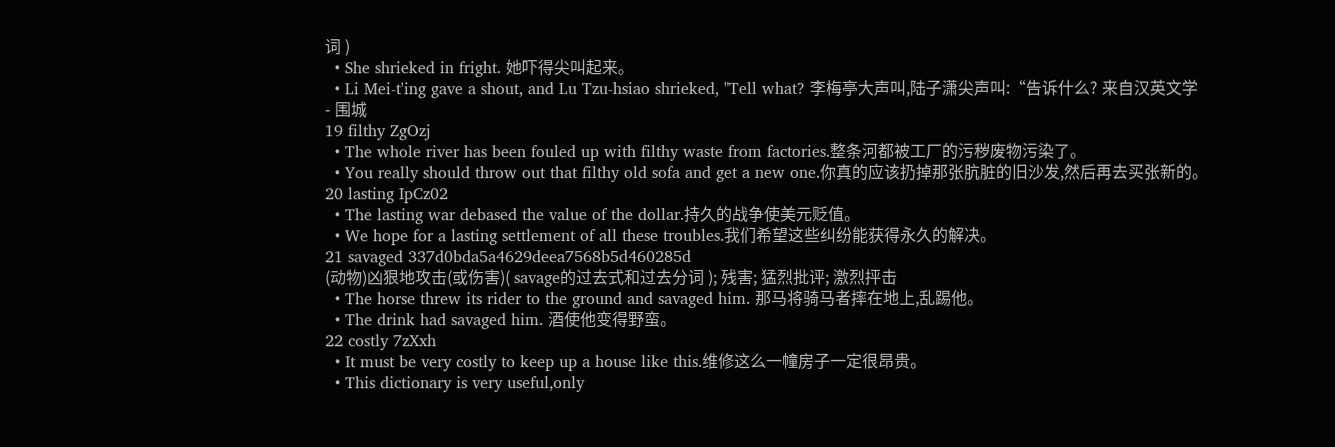词 )
  • She shrieked in fright. 她吓得尖叫起来。
  • Li Mei-t'ing gave a shout, and Lu Tzu-hsiao shrieked, "Tell what? 李梅亭大声叫,陆子潇尖声叫:“告诉什么? 来自汉英文学 - 围城
19 filthy ZgOzj
  • The whole river has been fouled up with filthy waste from factories.整条河都被工厂的污秽废物污染了。
  • You really should throw out that filthy old sofa and get a new one.你真的应该扔掉那张肮脏的旧沙发,然后再去买张新的。
20 lasting IpCz02
  • The lasting war debased the value of the dollar.持久的战争使美元贬值。
  • We hope for a lasting settlement of all these troubles.我们希望这些纠纷能获得永久的解决。
21 savaged 337d0bda5a4629deea7568b5d460285d
(动物)凶狠地攻击(或伤害)( savage的过去式和过去分词 ); 残害; 猛烈批评; 激烈抨击
  • The horse threw its rider to the ground and savaged him. 那马将骑马者摔在地上,乱踢他。
  • The drink had savaged him. 酒使他变得野蛮。
22 costly 7zXxh
  • It must be very costly to keep up a house like this.维修这么一幢房子一定很昂贵。
  • This dictionary is very useful,only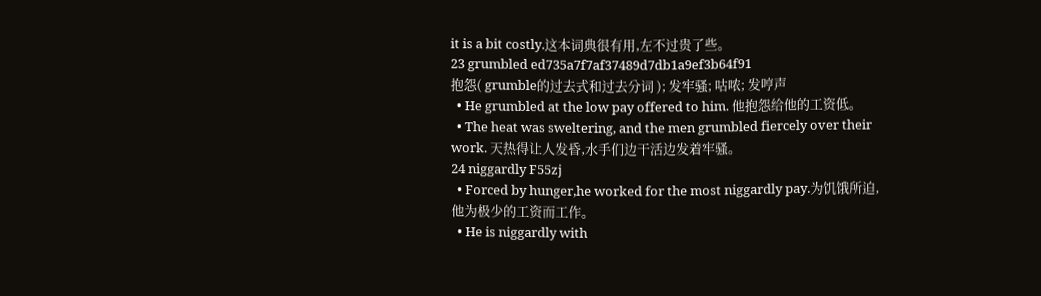it is a bit costly.这本词典很有用,左不过贵了些。
23 grumbled ed735a7f7af37489d7db1a9ef3b64f91
抱怨( grumble的过去式和过去分词 ); 发牢骚; 咕哝; 发哼声
  • He grumbled at the low pay offered to him. 他抱怨给他的工资低。
  • The heat was sweltering, and the men grumbled fiercely over their work. 天热得让人发昏,水手们边干活边发着牢骚。
24 niggardly F55zj
  • Forced by hunger,he worked for the most niggardly pay.为饥饿所迫,他为极少的工资而工作。
  • He is niggardly with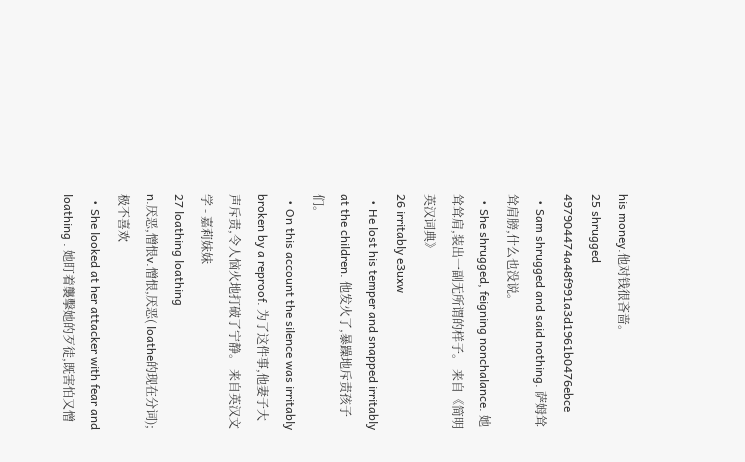his money.他对钱很吝啬。
25 shrugged 497904474a48f991a3d1961b0476ebce
  • Sam shrugged and said nothing. 萨姆耸耸肩膀,什么也没说。
  • She shrugged, feigning nonchalance. 她耸耸肩,装出一副无所谓的样子。 来自《简明英汉词典》
26 irritably e3uxw
  • He lost his temper and snapped irritably at the children. 他发火了,暴躁地斥责孩子们。
  • On this account the silence was irritably broken by a reproof. 为了这件事,他妻子大声斥责,令人恼火地打破了宁静。 来自英汉文学 - 嘉莉妹妹
27 loathing loathing
n.厌恶,憎恨v.憎恨,厌恶( loathe的现在分词);极不喜欢
  • She looked at her attacker with fear and loathing . 她盯着襲擊她的歹徒,既害怕又憎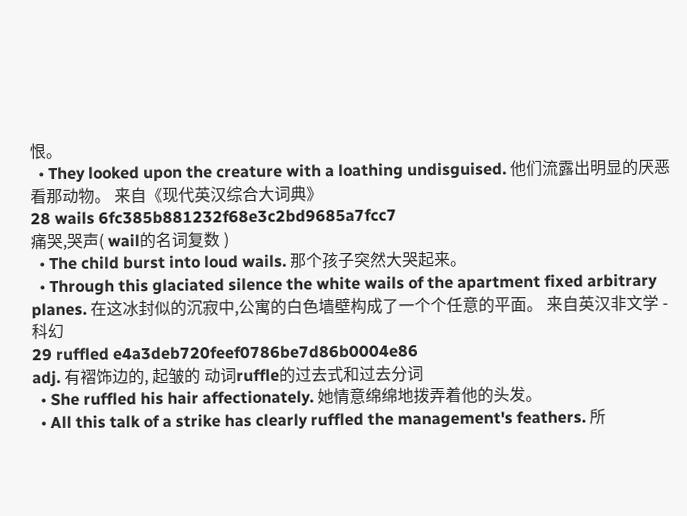恨。
  • They looked upon the creature with a loathing undisguised. 他们流露出明显的厌恶看那动物。 来自《现代英汉综合大词典》
28 wails 6fc385b881232f68e3c2bd9685a7fcc7
痛哭,哭声( wail的名词复数 )
  • The child burst into loud wails. 那个孩子突然大哭起来。
  • Through this glaciated silence the white wails of the apartment fixed arbitrary planes. 在这冰封似的沉寂中,公寓的白色墙壁构成了一个个任意的平面。 来自英汉非文学 - 科幻
29 ruffled e4a3deb720feef0786be7d86b0004e86
adj. 有褶饰边的, 起皱的 动词ruffle的过去式和过去分词
  • She ruffled his hair affectionately. 她情意绵绵地拨弄着他的头发。
  • All this talk of a strike has clearly ruffled the management's feathers. 所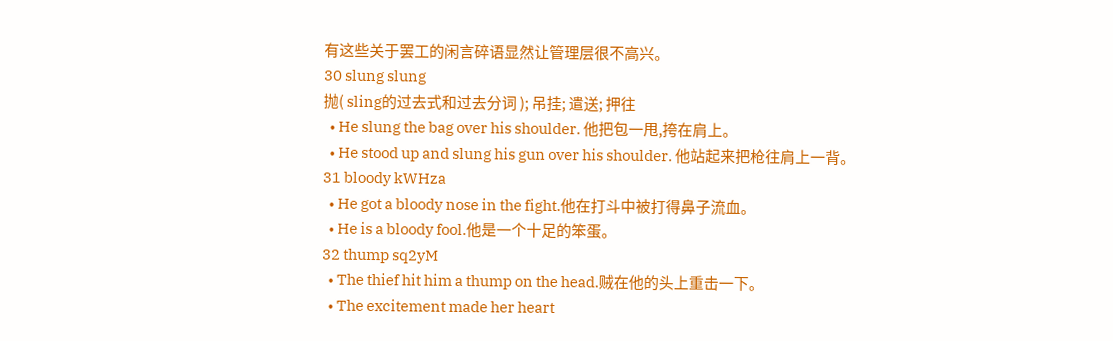有这些关于罢工的闲言碎语显然让管理层很不高兴。
30 slung slung
抛( sling的过去式和过去分词 ); 吊挂; 遣送; 押往
  • He slung the bag over his shoulder. 他把包一甩,挎在肩上。
  • He stood up and slung his gun over his shoulder. 他站起来把枪往肩上一背。
31 bloody kWHza
  • He got a bloody nose in the fight.他在打斗中被打得鼻子流血。
  • He is a bloody fool.他是一个十足的笨蛋。
32 thump sq2yM
  • The thief hit him a thump on the head.贼在他的头上重击一下。
  • The excitement made her heart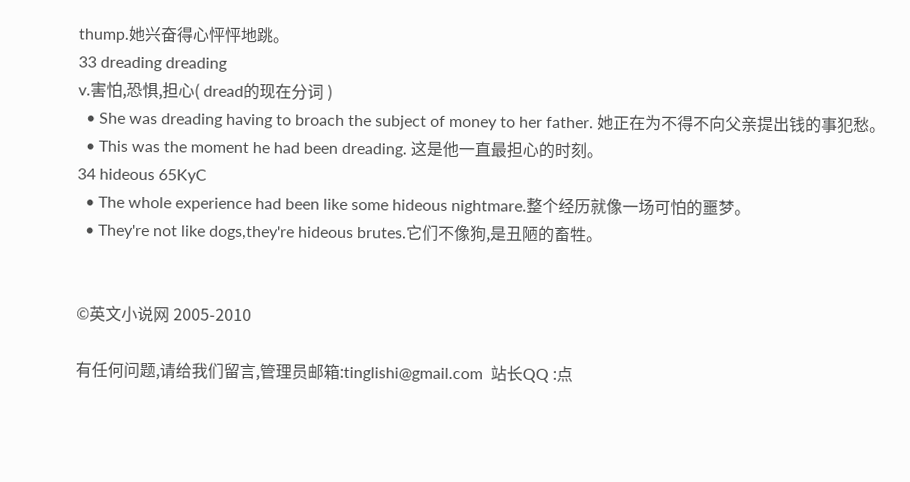thump.她兴奋得心怦怦地跳。
33 dreading dreading
v.害怕,恐惧,担心( dread的现在分词 )
  • She was dreading having to broach the subject of money to her father. 她正在为不得不向父亲提出钱的事犯愁。
  • This was the moment he had been dreading. 这是他一直最担心的时刻。
34 hideous 65KyC
  • The whole experience had been like some hideous nightmare.整个经历就像一场可怕的噩梦。
  • They're not like dogs,they're hideous brutes.它们不像狗,是丑陋的畜牲。


©英文小说网 2005-2010

有任何问题,请给我们留言,管理员邮箱:tinglishi@gmail.com  站长QQ :点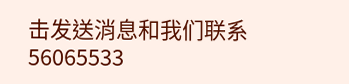击发送消息和我们联系56065533